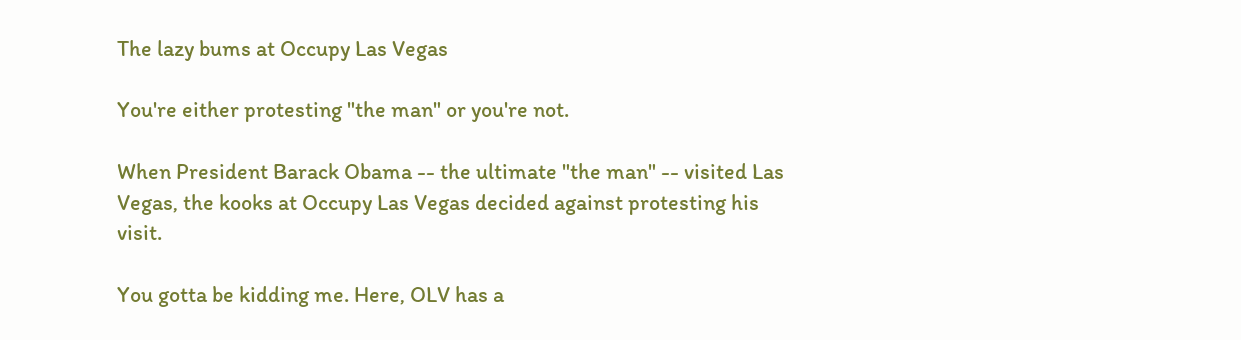The lazy bums at Occupy Las Vegas

You're either protesting "the man" or you're not.

When President Barack Obama -- the ultimate "the man" -- visited Las Vegas, the kooks at Occupy Las Vegas decided against protesting his visit.

You gotta be kidding me. Here, OLV has a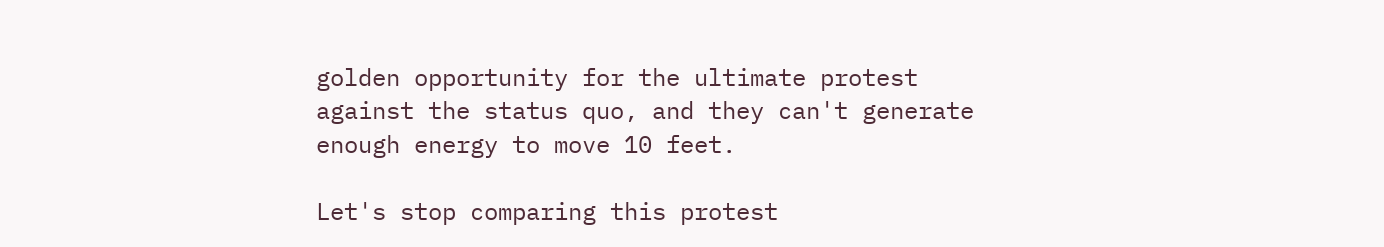golden opportunity for the ultimate protest against the status quo, and they can't generate enough energy to move 10 feet.

Let's stop comparing this protest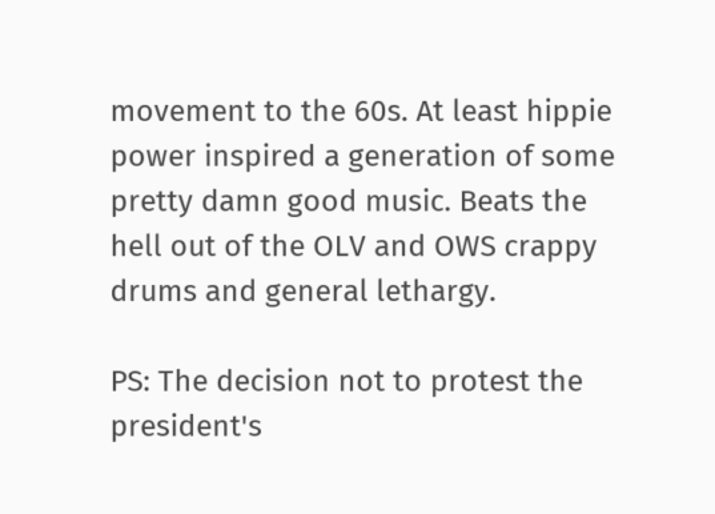movement to the 60s. At least hippie power inspired a generation of some pretty damn good music. Beats the hell out of the OLV and OWS crappy drums and general lethargy.

PS: The decision not to protest the president's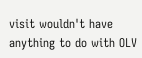visit wouldn't have anything to do with OLV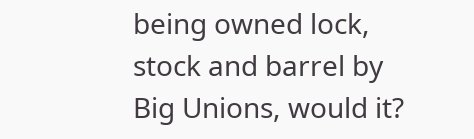being owned lock, stock and barrel by Big Unions, would it?